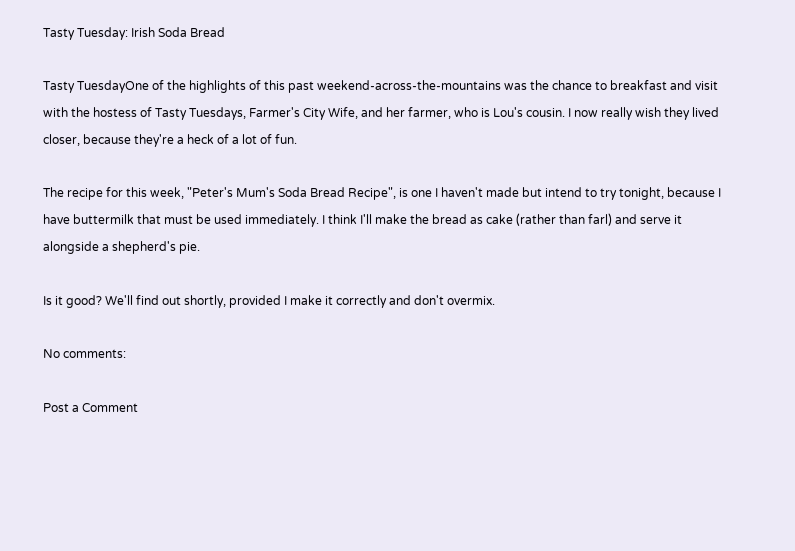Tasty Tuesday: Irish Soda Bread

Tasty TuesdayOne of the highlights of this past weekend-across-the-mountains was the chance to breakfast and visit with the hostess of Tasty Tuesdays, Farmer's City Wife, and her farmer, who is Lou's cousin. I now really wish they lived closer, because they're a heck of a lot of fun.

The recipe for this week, "Peter's Mum's Soda Bread Recipe", is one I haven't made but intend to try tonight, because I have buttermilk that must be used immediately. I think I'll make the bread as cake (rather than farl) and serve it alongside a shepherd's pie.

Is it good? We'll find out shortly, provided I make it correctly and don't overmix.

No comments:

Post a Comment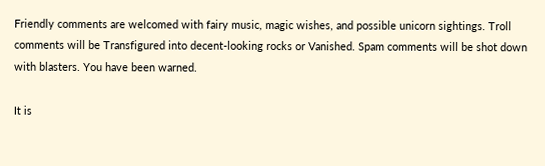Friendly comments are welcomed with fairy music, magic wishes, and possible unicorn sightings. Troll comments will be Transfigured into decent-looking rocks or Vanished. Spam comments will be shot down with blasters. You have been warned.

It is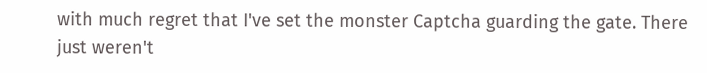with much regret that I've set the monster Captcha guarding the gate. There just weren't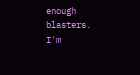enough blasters. I'm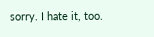sorry. I hate it, too.